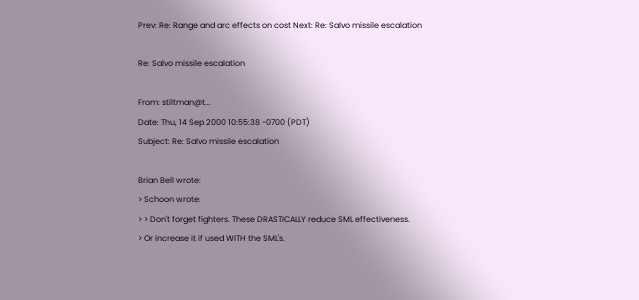Prev: Re: Range and arc effects on cost Next: Re: Salvo missile escalation

Re: Salvo missile escalation

From: stiltman@t...
Date: Thu, 14 Sep 2000 10:55:38 -0700 (PDT)
Subject: Re: Salvo missile escalation

Brian Bell wrote:
> Schoon wrote:
> > Don't forget fighters. These DRASTICALLY reduce SML effectiveness.
> Or increase it if used WITH the SML's.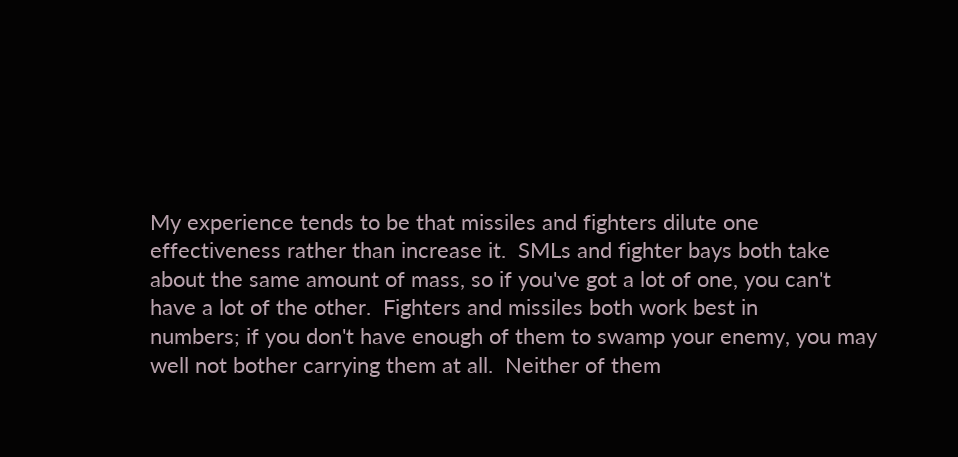My experience tends to be that missiles and fighters dilute one
effectiveness rather than increase it.  SMLs and fighter bays both take
about the same amount of mass, so if you've got a lot of one, you can't
have a lot of the other.  Fighters and missiles both work best in
numbers; if you don't have enough of them to swamp your enemy, you may
well not bother carrying them at all.  Neither of them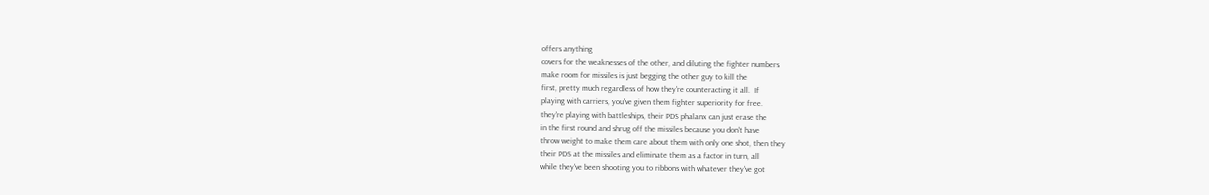offers anything
covers for the weaknesses of the other, and diluting the fighter numbers
make room for missiles is just begging the other guy to kill the
first, pretty much regardless of how they're counteracting it all.  If
playing with carriers, you've given them fighter superiority for free.
they're playing with battleships, their PDS phalanx can just erase the
in the first round and shrug off the missiles because you don't have
throw weight to make them care about them with only one shot, then they
their PDS at the missiles and eliminate them as a factor in turn, all
while they've been shooting you to ribbons with whatever they've got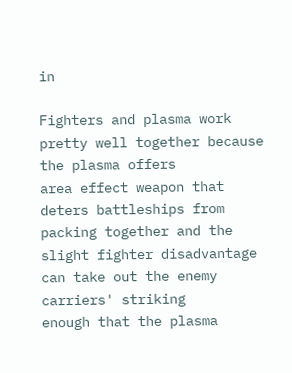in

Fighters and plasma work pretty well together because the plasma offers
area effect weapon that deters battleships from packing together and the
slight fighter disadvantage can take out the enemy carriers' striking
enough that the plasma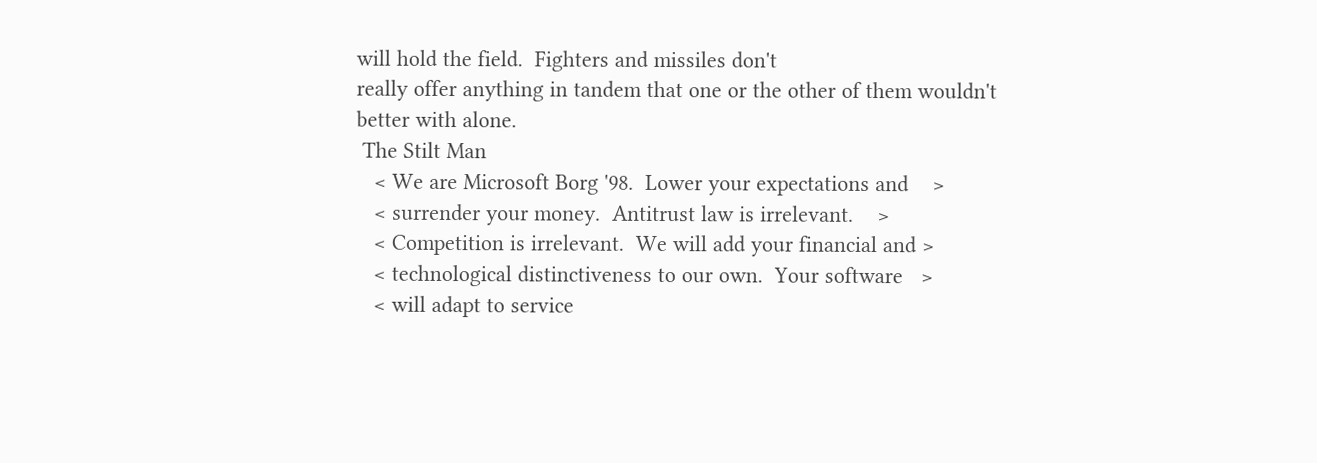will hold the field.  Fighters and missiles don't
really offer anything in tandem that one or the other of them wouldn't
better with alone.
 The Stilt Man
   < We are Microsoft Borg '98.  Lower your expectations and    >
   < surrender your money.  Antitrust law is irrelevant.    >
   < Competition is irrelevant.  We will add your financial and >
   < technological distinctiveness to our own.  Your software   >
   < will adapt to service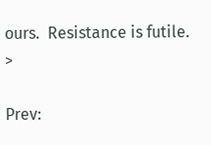ours.  Resistance is futile.     >

Prev: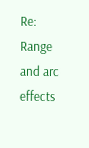Re: Range and arc effects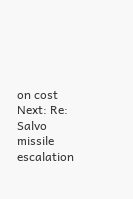on cost Next: Re: Salvo missile escalation